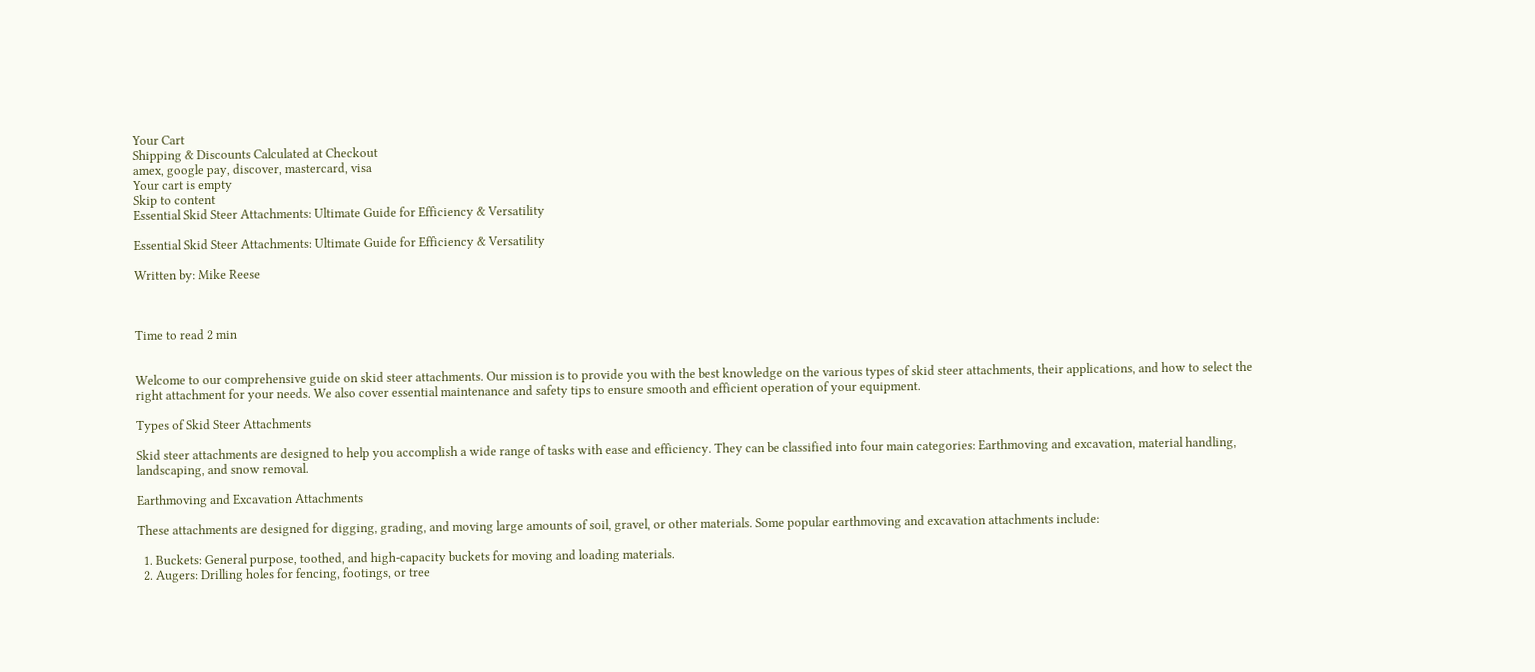Your Cart
Shipping & Discounts Calculated at Checkout
amex, google pay, discover, mastercard, visa
Your cart is empty
Skip to content
Essential Skid Steer Attachments: Ultimate Guide for Efficiency & Versatility

Essential Skid Steer Attachments: Ultimate Guide for Efficiency & Versatility

Written by: Mike Reese



Time to read 2 min


Welcome to our comprehensive guide on skid steer attachments. Our mission is to provide you with the best knowledge on the various types of skid steer attachments, their applications, and how to select the right attachment for your needs. We also cover essential maintenance and safety tips to ensure smooth and efficient operation of your equipment.

Types of Skid Steer Attachments

Skid steer attachments are designed to help you accomplish a wide range of tasks with ease and efficiency. They can be classified into four main categories: Earthmoving and excavation, material handling, landscaping, and snow removal.

Earthmoving and Excavation Attachments

These attachments are designed for digging, grading, and moving large amounts of soil, gravel, or other materials. Some popular earthmoving and excavation attachments include:

  1. Buckets: General purpose, toothed, and high-capacity buckets for moving and loading materials.
  2. Augers: Drilling holes for fencing, footings, or tree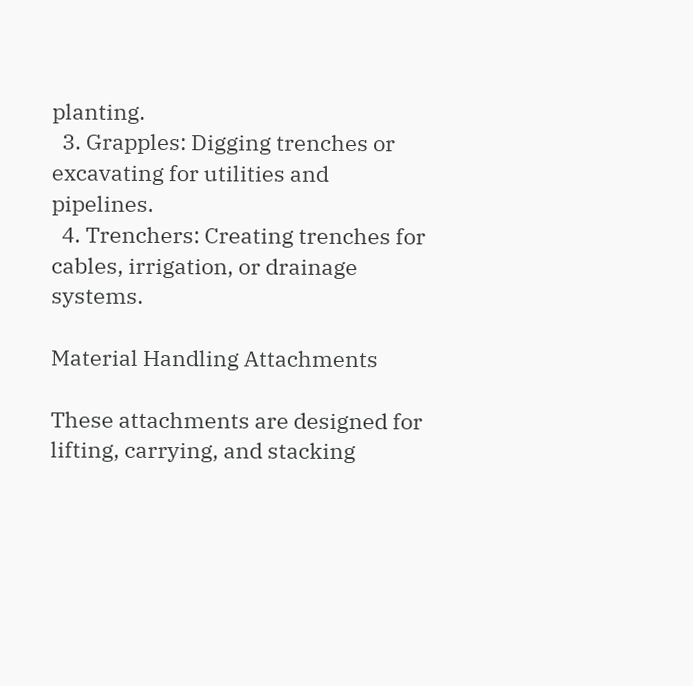planting.
  3. Grapples: Digging trenches or excavating for utilities and pipelines.
  4. Trenchers: Creating trenches for cables, irrigation, or drainage systems.

Material Handling Attachments

These attachments are designed for lifting, carrying, and stacking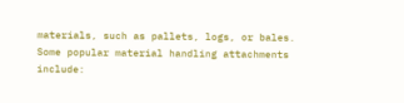materials, such as pallets, logs, or bales. Some popular material handling attachments include: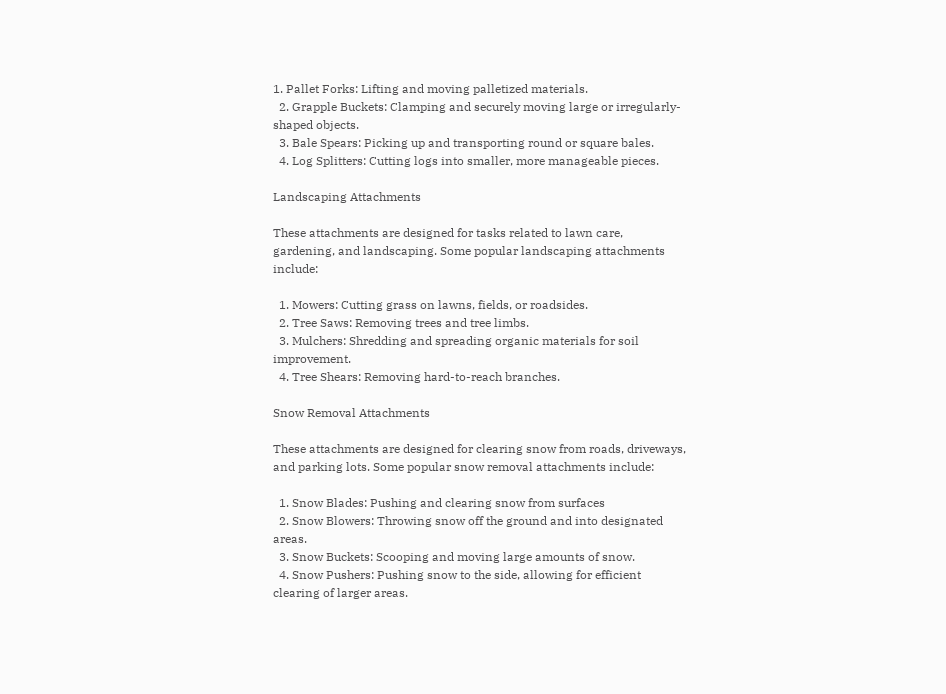1. Pallet Forks: Lifting and moving palletized materials.
  2. Grapple Buckets: Clamping and securely moving large or irregularly-shaped objects.
  3. Bale Spears: Picking up and transporting round or square bales.
  4. Log Splitters: Cutting logs into smaller, more manageable pieces.

Landscaping Attachments

These attachments are designed for tasks related to lawn care, gardening, and landscaping. Some popular landscaping attachments include:

  1. Mowers: Cutting grass on lawns, fields, or roadsides.
  2. Tree Saws: Removing trees and tree limbs.
  3. Mulchers: Shredding and spreading organic materials for soil improvement.
  4. Tree Shears: Removing hard-to-reach branches.

Snow Removal Attachments

These attachments are designed for clearing snow from roads, driveways, and parking lots. Some popular snow removal attachments include:

  1. Snow Blades: Pushing and clearing snow from surfaces
  2. Snow Blowers: Throwing snow off the ground and into designated areas.
  3. Snow Buckets: Scooping and moving large amounts of snow.
  4. Snow Pushers: Pushing snow to the side, allowing for efficient clearing of larger areas.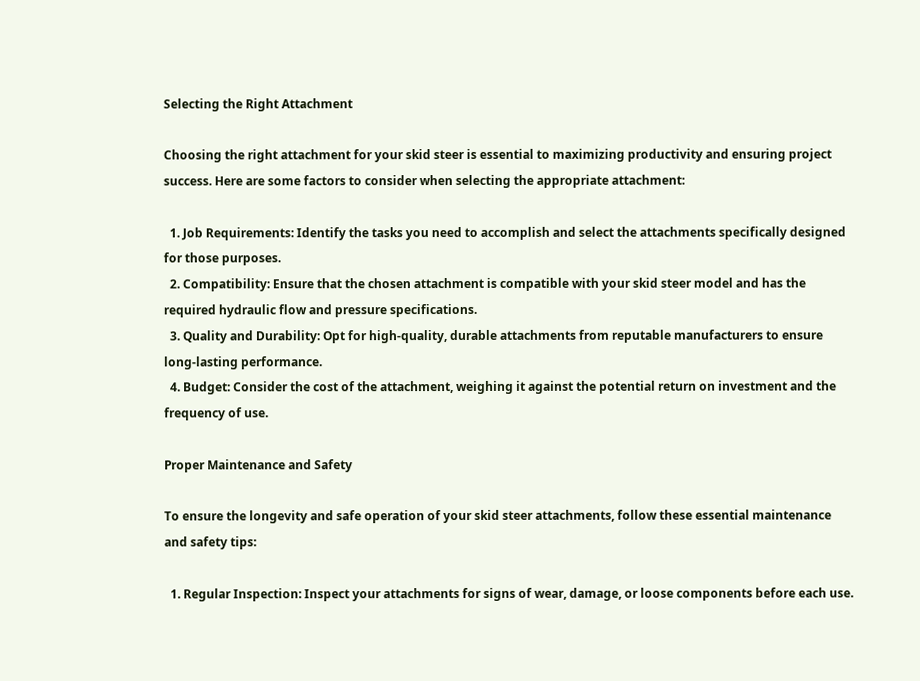Selecting the Right Attachment

Choosing the right attachment for your skid steer is essential to maximizing productivity and ensuring project success. Here are some factors to consider when selecting the appropriate attachment:

  1. Job Requirements: Identify the tasks you need to accomplish and select the attachments specifically designed for those purposes.
  2. Compatibility: Ensure that the chosen attachment is compatible with your skid steer model and has the required hydraulic flow and pressure specifications.
  3. Quality and Durability: Opt for high-quality, durable attachments from reputable manufacturers to ensure long-lasting performance.
  4. Budget: Consider the cost of the attachment, weighing it against the potential return on investment and the frequency of use.

Proper Maintenance and Safety

To ensure the longevity and safe operation of your skid steer attachments, follow these essential maintenance and safety tips:

  1. Regular Inspection: Inspect your attachments for signs of wear, damage, or loose components before each use.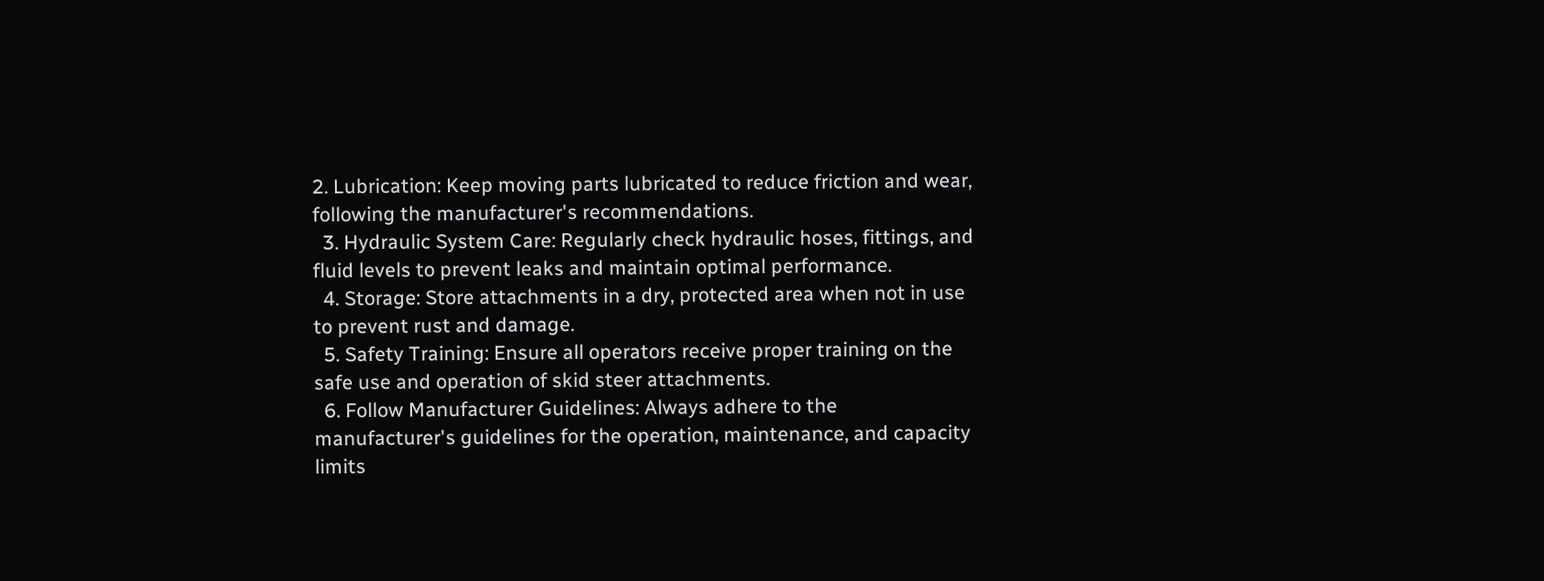2. Lubrication: Keep moving parts lubricated to reduce friction and wear, following the manufacturer's recommendations.
  3. Hydraulic System Care: Regularly check hydraulic hoses, fittings, and fluid levels to prevent leaks and maintain optimal performance.
  4. Storage: Store attachments in a dry, protected area when not in use to prevent rust and damage.
  5. Safety Training: Ensure all operators receive proper training on the safe use and operation of skid steer attachments.
  6. Follow Manufacturer Guidelines: Always adhere to the manufacturer's guidelines for the operation, maintenance, and capacity limits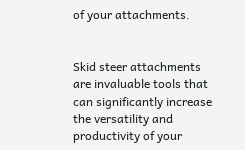of your attachments.


Skid steer attachments are invaluable tools that can significantly increase the versatility and productivity of your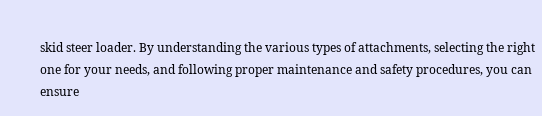skid steer loader. By understanding the various types of attachments, selecting the right one for your needs, and following proper maintenance and safety procedures, you can ensure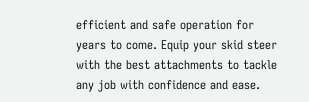efficient and safe operation for years to come. Equip your skid steer with the best attachments to tackle any job with confidence and ease.